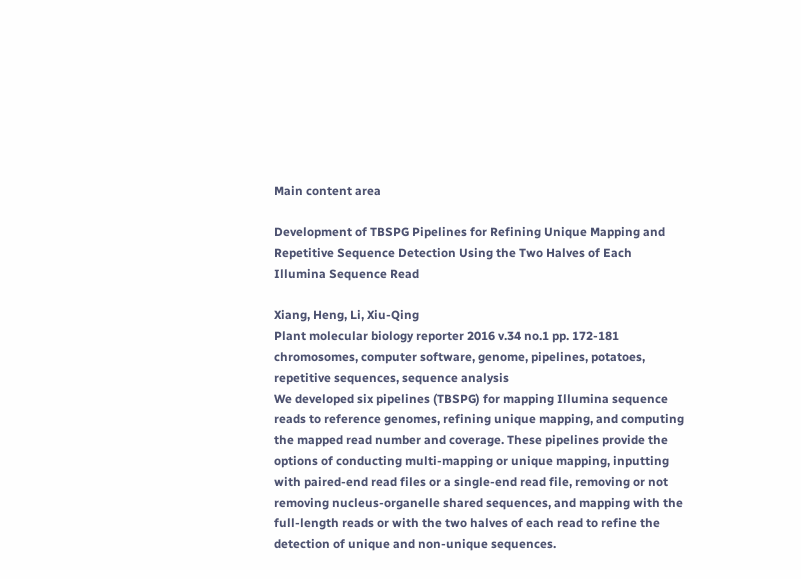Main content area

Development of TBSPG Pipelines for Refining Unique Mapping and Repetitive Sequence Detection Using the Two Halves of Each Illumina Sequence Read

Xiang, Heng, Li, Xiu-Qing
Plant molecular biology reporter 2016 v.34 no.1 pp. 172-181
chromosomes, computer software, genome, pipelines, potatoes, repetitive sequences, sequence analysis
We developed six pipelines (TBSPG) for mapping Illumina sequence reads to reference genomes, refining unique mapping, and computing the mapped read number and coverage. These pipelines provide the options of conducting multi-mapping or unique mapping, inputting with paired-end read files or a single-end read file, removing or not removing nucleus-organelle shared sequences, and mapping with the full-length reads or with the two halves of each read to refine the detection of unique and non-unique sequences.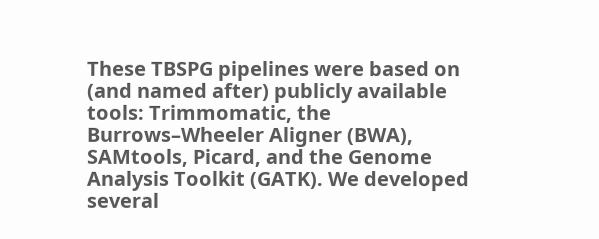These TBSPG pipelines were based on (and named after) publicly available tools: Trimmomatic, the Burrows–Wheeler Aligner (BWA), SAMtools, Picard, and the Genome Analysis Toolkit (GATK). We developed several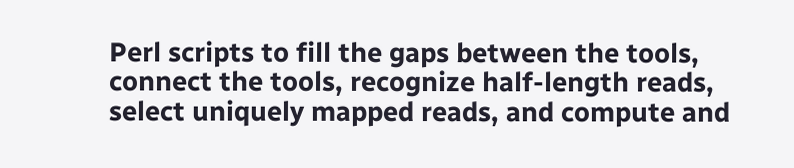Perl scripts to fill the gaps between the tools, connect the tools, recognize half-length reads, select uniquely mapped reads, and compute and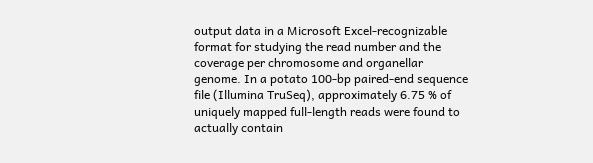output data in a Microsoft Excel-recognizable format for studying the read number and the coverage per chromosome and organellar genome. In a potato 100-bp paired-end sequence file (Illumina TruSeq), approximately 6.75 % of uniquely mapped full-length reads were found to actually contain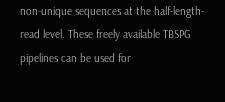non-unique sequences at the half-length-read level. These freely available TBSPG pipelines can be used for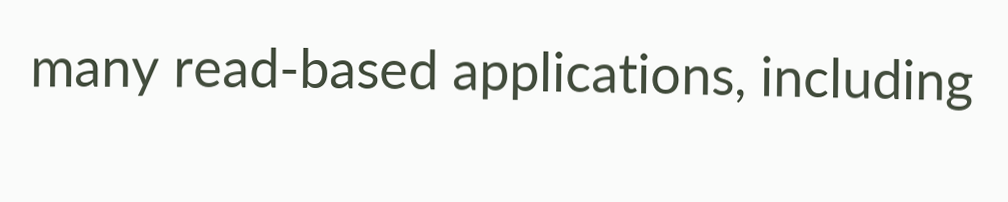many read-based applications, including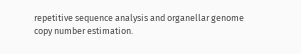repetitive sequence analysis and organellar genome copy number estimation.